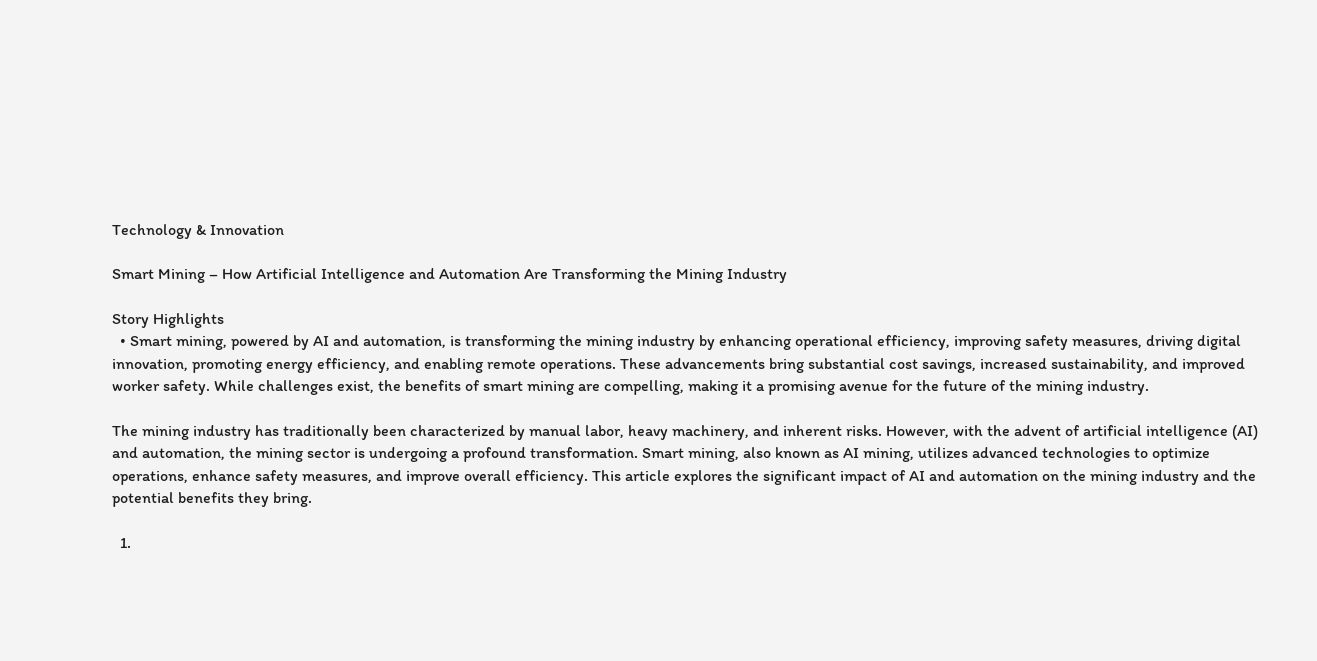Technology & Innovation

Smart Mining – How Artificial Intelligence and Automation Are Transforming the Mining Industry

Story Highlights
  • Smart mining, powered by AI and automation, is transforming the mining industry by enhancing operational efficiency, improving safety measures, driving digital innovation, promoting energy efficiency, and enabling remote operations. These advancements bring substantial cost savings, increased sustainability, and improved worker safety. While challenges exist, the benefits of smart mining are compelling, making it a promising avenue for the future of the mining industry.

The mining industry has traditionally been characterized by manual labor, heavy machinery, and inherent risks. However, with the advent of artificial intelligence (AI) and automation, the mining sector is undergoing a profound transformation. Smart mining, also known as AI mining, utilizes advanced technologies to optimize operations, enhance safety measures, and improve overall efficiency. This article explores the significant impact of AI and automation on the mining industry and the potential benefits they bring.

  1.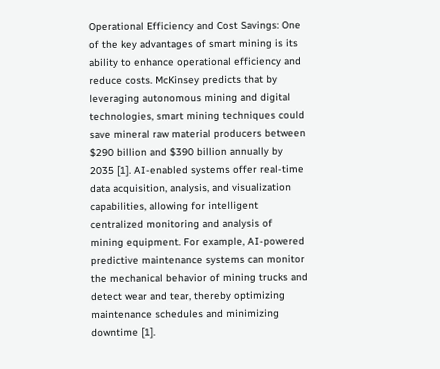Operational Efficiency and Cost Savings: One of the key advantages of smart mining is its ability to enhance operational efficiency and reduce costs. McKinsey predicts that by leveraging autonomous mining and digital technologies, smart mining techniques could save mineral raw material producers between $290 billion and $390 billion annually by 2035 [1]. AI-enabled systems offer real-time data acquisition, analysis, and visualization capabilities, allowing for intelligent centralized monitoring and analysis of mining equipment. For example, AI-powered predictive maintenance systems can monitor the mechanical behavior of mining trucks and detect wear and tear, thereby optimizing maintenance schedules and minimizing downtime [1].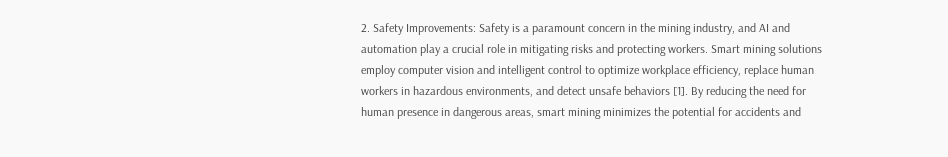2. Safety Improvements: Safety is a paramount concern in the mining industry, and AI and automation play a crucial role in mitigating risks and protecting workers. Smart mining solutions employ computer vision and intelligent control to optimize workplace efficiency, replace human workers in hazardous environments, and detect unsafe behaviors [1]. By reducing the need for human presence in dangerous areas, smart mining minimizes the potential for accidents and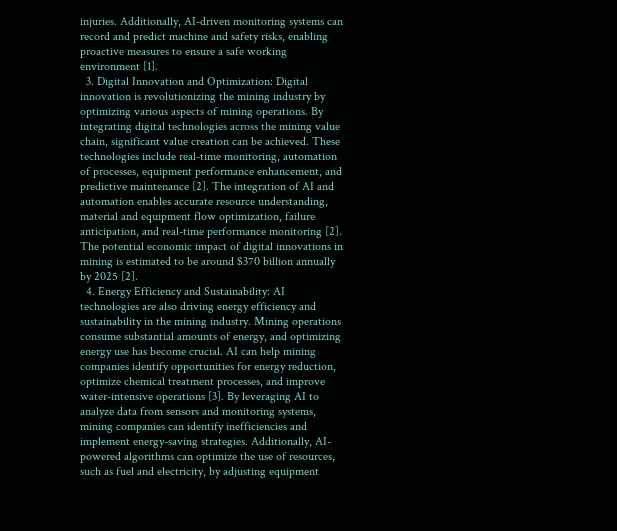injuries. Additionally, AI-driven monitoring systems can record and predict machine and safety risks, enabling proactive measures to ensure a safe working environment [1].
  3. Digital Innovation and Optimization: Digital innovation is revolutionizing the mining industry by optimizing various aspects of mining operations. By integrating digital technologies across the mining value chain, significant value creation can be achieved. These technologies include real-time monitoring, automation of processes, equipment performance enhancement, and predictive maintenance [2]. The integration of AI and automation enables accurate resource understanding, material and equipment flow optimization, failure anticipation, and real-time performance monitoring [2]. The potential economic impact of digital innovations in mining is estimated to be around $370 billion annually by 2025 [2].
  4. Energy Efficiency and Sustainability: AI technologies are also driving energy efficiency and sustainability in the mining industry. Mining operations consume substantial amounts of energy, and optimizing energy use has become crucial. AI can help mining companies identify opportunities for energy reduction, optimize chemical treatment processes, and improve water-intensive operations [3]. By leveraging AI to analyze data from sensors and monitoring systems, mining companies can identify inefficiencies and implement energy-saving strategies. Additionally, AI-powered algorithms can optimize the use of resources, such as fuel and electricity, by adjusting equipment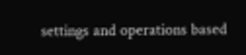settings and operations based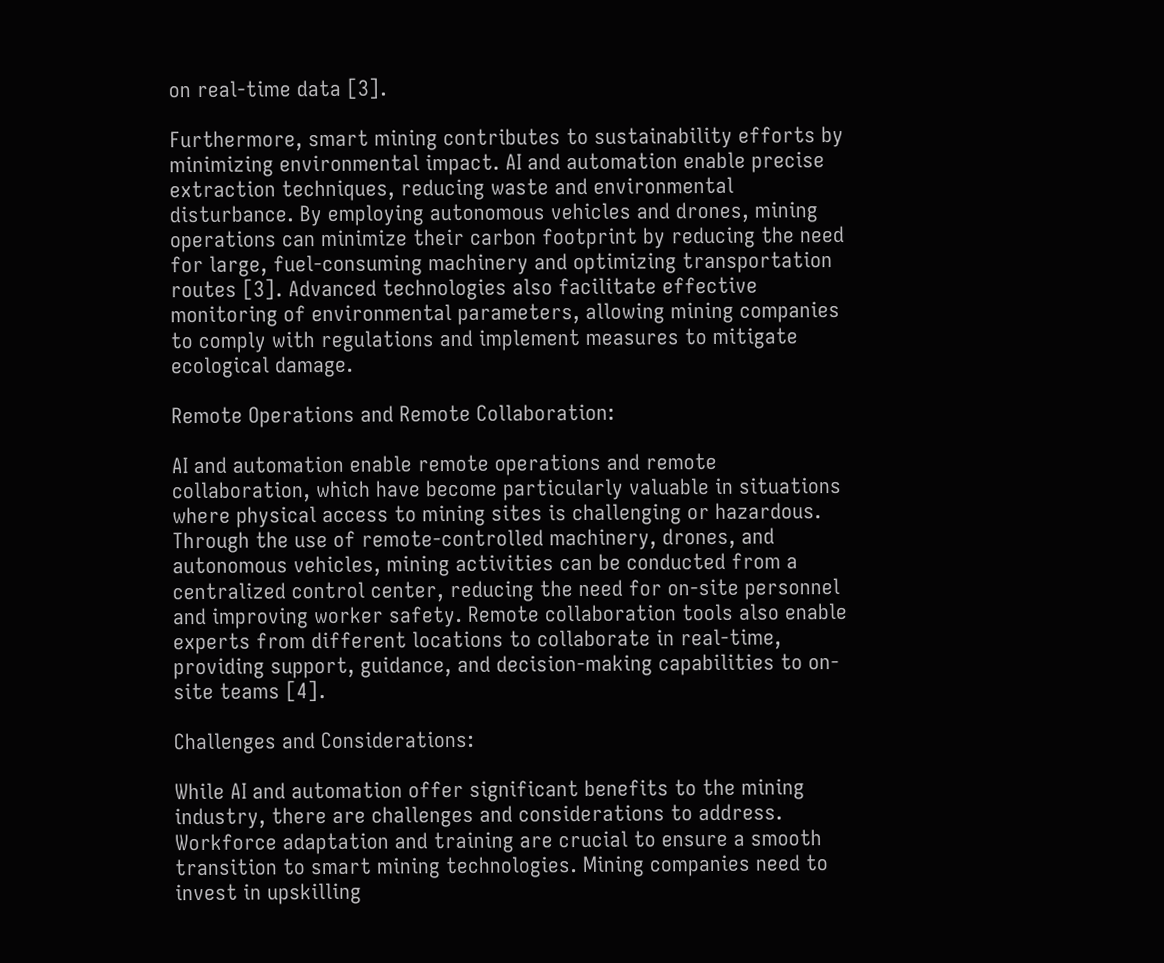on real-time data [3].

Furthermore, smart mining contributes to sustainability efforts by minimizing environmental impact. AI and automation enable precise extraction techniques, reducing waste and environmental disturbance. By employing autonomous vehicles and drones, mining operations can minimize their carbon footprint by reducing the need for large, fuel-consuming machinery and optimizing transportation routes [3]. Advanced technologies also facilitate effective monitoring of environmental parameters, allowing mining companies to comply with regulations and implement measures to mitigate ecological damage.

Remote Operations and Remote Collaboration:

AI and automation enable remote operations and remote collaboration, which have become particularly valuable in situations where physical access to mining sites is challenging or hazardous. Through the use of remote-controlled machinery, drones, and autonomous vehicles, mining activities can be conducted from a centralized control center, reducing the need for on-site personnel and improving worker safety. Remote collaboration tools also enable experts from different locations to collaborate in real-time, providing support, guidance, and decision-making capabilities to on-site teams [4].

Challenges and Considerations:

While AI and automation offer significant benefits to the mining industry, there are challenges and considerations to address. Workforce adaptation and training are crucial to ensure a smooth transition to smart mining technologies. Mining companies need to invest in upskilling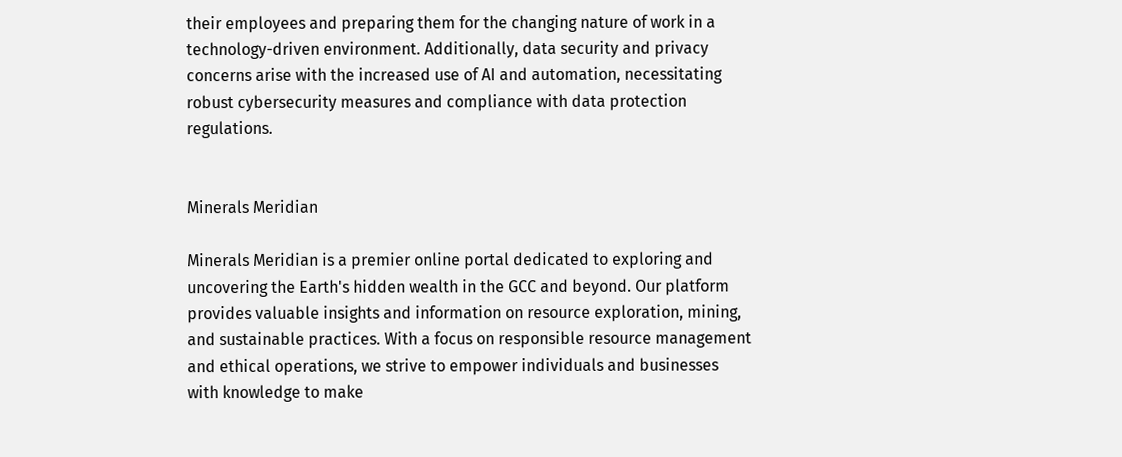their employees and preparing them for the changing nature of work in a technology-driven environment. Additionally, data security and privacy concerns arise with the increased use of AI and automation, necessitating robust cybersecurity measures and compliance with data protection regulations.


Minerals Meridian

Minerals Meridian is a premier online portal dedicated to exploring and uncovering the Earth's hidden wealth in the GCC and beyond. Our platform provides valuable insights and information on resource exploration, mining, and sustainable practices. With a focus on responsible resource management and ethical operations, we strive to empower individuals and businesses with knowledge to make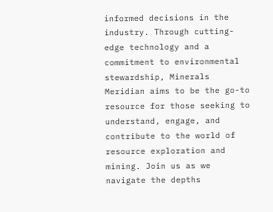informed decisions in the industry. Through cutting-edge technology and a commitment to environmental stewardship, Minerals Meridian aims to be the go-to resource for those seeking to understand, engage, and contribute to the world of resource exploration and mining. Join us as we navigate the depths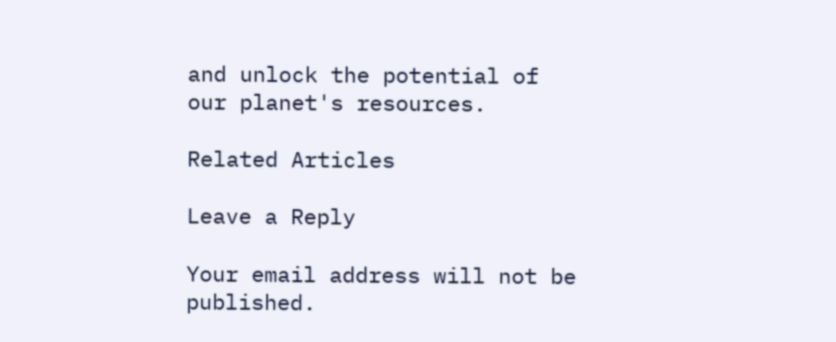and unlock the potential of our planet's resources.

Related Articles

Leave a Reply

Your email address will not be published.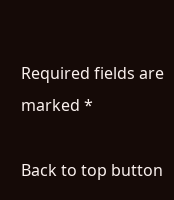Required fields are marked *

Back to top button